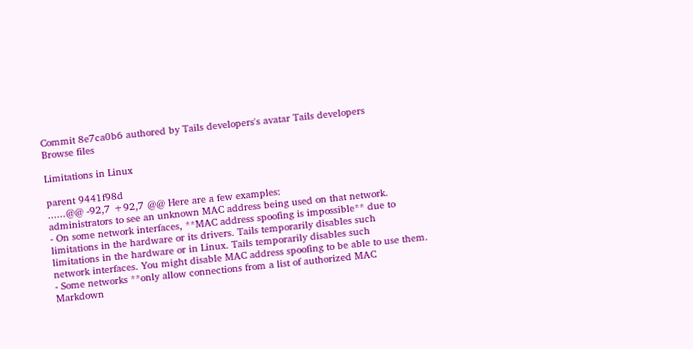Commit 8e7ca0b6 authored by Tails developers's avatar Tails developers
Browse files

Limitations in Linux

parent 9441f98d
......@@ -92,7 +92,7 @@ Here are a few examples:
administrators to see an unknown MAC address being used on that network.
- On some network interfaces, **MAC address spoofing is impossible** due to
limitations in the hardware or its drivers. Tails temporarily disables such
limitations in the hardware or in Linux. Tails temporarily disables such
network interfaces. You might disable MAC address spoofing to be able to use them.
- Some networks **only allow connections from a list of authorized MAC
Markdown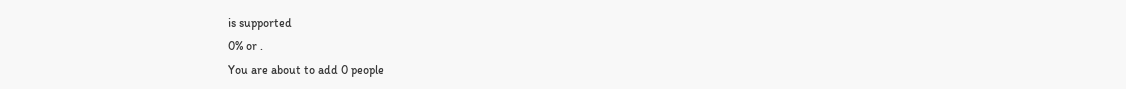is supported
0% or .
You are about to add 0 people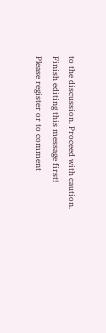to the discussion. Proceed with caution.
Finish editing this message first!
Please register or to comment